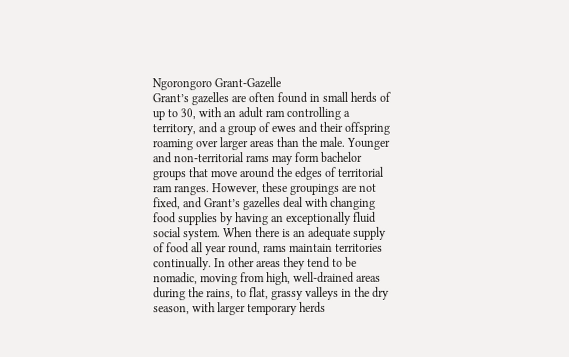Ngorongoro Grant-Gazelle
Grant’s gazelles are often found in small herds of up to 30, with an adult ram controlling a territory, and a group of ewes and their offspring roaming over larger areas than the male. Younger and non-territorial rams may form bachelor groups that move around the edges of territorial ram ranges. However, these groupings are not fixed, and Grant’s gazelles deal with changing food supplies by having an exceptionally fluid social system. When there is an adequate supply of food all year round, rams maintain territories continually. In other areas they tend to be nomadic, moving from high, well-drained areas during the rains, to flat, grassy valleys in the dry season, with larger temporary herds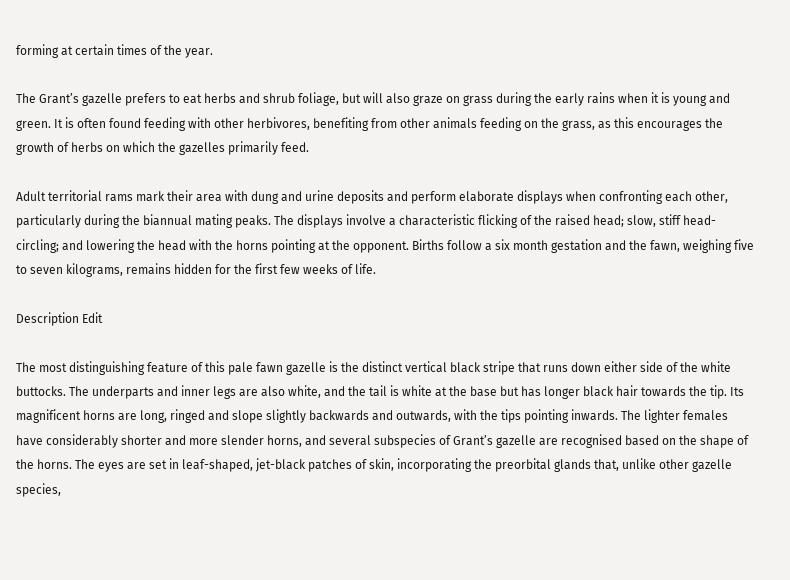forming at certain times of the year.

The Grant’s gazelle prefers to eat herbs and shrub foliage, but will also graze on grass during the early rains when it is young and green. It is often found feeding with other herbivores, benefiting from other animals feeding on the grass, as this encourages the growth of herbs on which the gazelles primarily feed.

Adult territorial rams mark their area with dung and urine deposits and perform elaborate displays when confronting each other, particularly during the biannual mating peaks. The displays involve a characteristic flicking of the raised head; slow, stiff head-circling; and lowering the head with the horns pointing at the opponent. Births follow a six month gestation and the fawn, weighing five to seven kilograms, remains hidden for the first few weeks of life.

Description Edit

The most distinguishing feature of this pale fawn gazelle is the distinct vertical black stripe that runs down either side of the white buttocks. The underparts and inner legs are also white, and the tail is white at the base but has longer black hair towards the tip. Its magnificent horns are long, ringed and slope slightly backwards and outwards, with the tips pointing inwards. The lighter females have considerably shorter and more slender horns, and several subspecies of Grant’s gazelle are recognised based on the shape of the horns. The eyes are set in leaf-shaped, jet-black patches of skin, incorporating the preorbital glands that, unlike other gazelle species,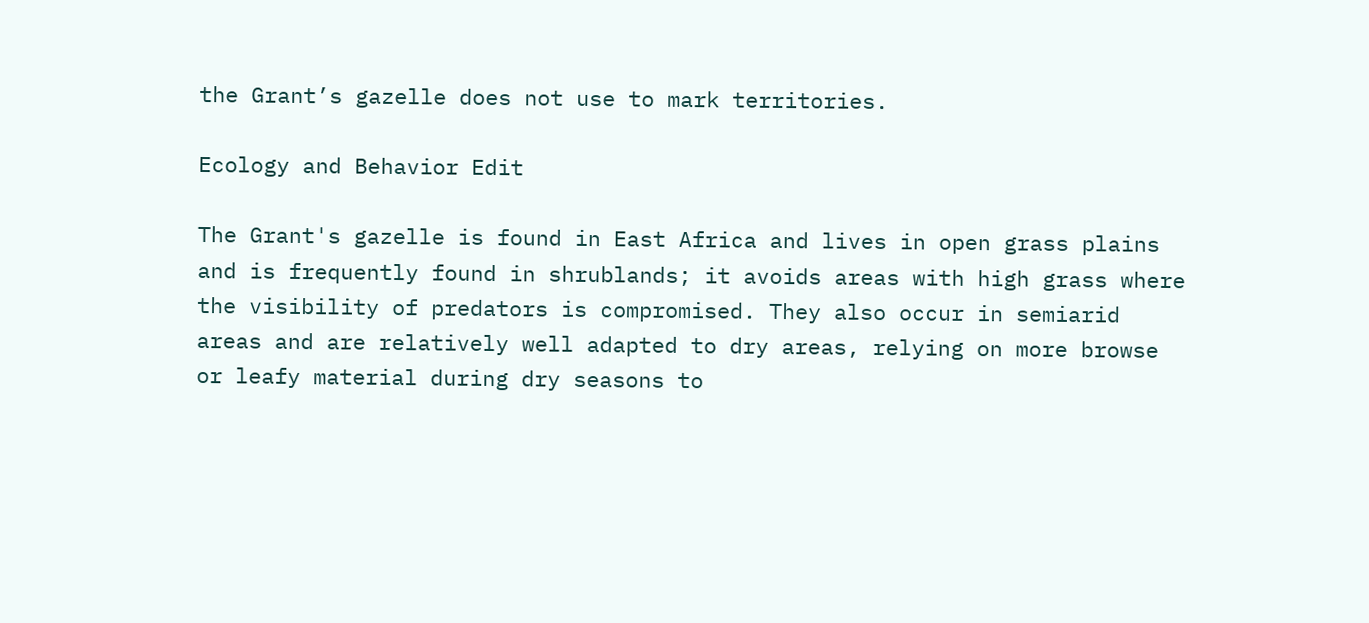the Grant’s gazelle does not use to mark territories.

Ecology and Behavior Edit

The Grant's gazelle is found in East Africa and lives in open grass plains and is frequently found in shrublands; it avoids areas with high grass where the visibility of predators is compromised. They also occur in semiarid areas and are relatively well adapted to dry areas, relying on more browse or leafy material during dry seasons to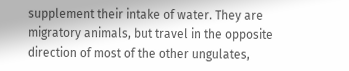supplement their intake of water. They are migratory animals, but travel in the opposite direction of most of the other ungulates,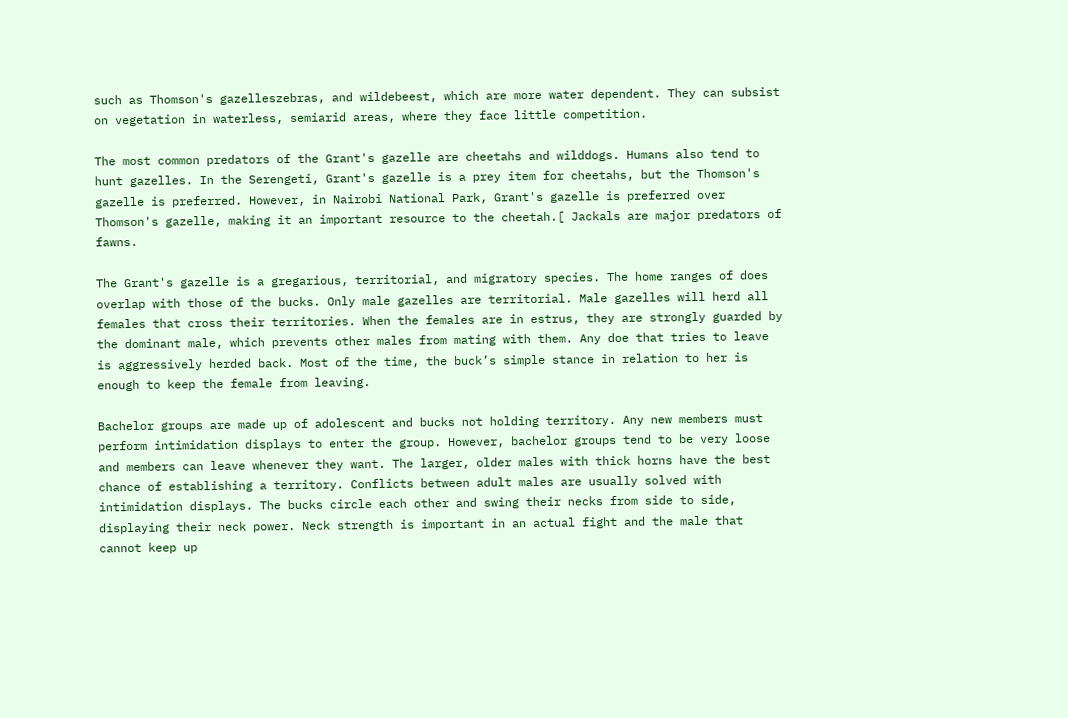such as Thomson's gazelleszebras, and wildebeest, which are more water dependent. They can subsist on vegetation in waterless, semiarid areas, where they face little competition.

The most common predators of the Grant's gazelle are cheetahs and wilddogs. Humans also tend to hunt gazelles. In the Serengeti, Grant's gazelle is a prey item for cheetahs, but the Thomson's gazelle is preferred. However, in Nairobi National Park, Grant's gazelle is preferred over Thomson's gazelle, making it an important resource to the cheetah.[ Jackals are major predators of fawns.

The Grant's gazelle is a gregarious, territorial, and migratory species. The home ranges of does overlap with those of the bucks. Only male gazelles are territorial. Male gazelles will herd all females that cross their territories. When the females are in estrus, they are strongly guarded by the dominant male, which prevents other males from mating with them. Any doe that tries to leave is aggressively herded back. Most of the time, the buck’s simple stance in relation to her is enough to keep the female from leaving.

Bachelor groups are made up of adolescent and bucks not holding territory. Any new members must perform intimidation displays to enter the group. However, bachelor groups tend to be very loose and members can leave whenever they want. The larger, older males with thick horns have the best chance of establishing a territory. Conflicts between adult males are usually solved with intimidation displays. The bucks circle each other and swing their necks from side to side, displaying their neck power. Neck strength is important in an actual fight and the male that cannot keep up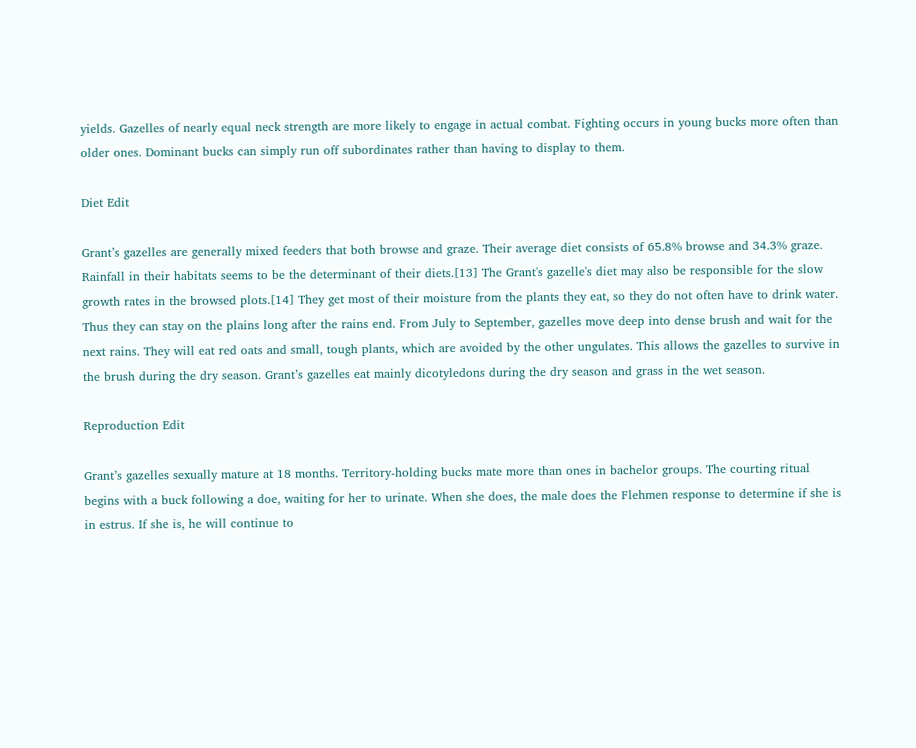yields. Gazelles of nearly equal neck strength are more likely to engage in actual combat. Fighting occurs in young bucks more often than older ones. Dominant bucks can simply run off subordinates rather than having to display to them.

Diet Edit

Grant’s gazelles are generally mixed feeders that both browse and graze. Their average diet consists of 65.8% browse and 34.3% graze. Rainfall in their habitats seems to be the determinant of their diets.[13] The Grant's gazelle's diet may also be responsible for the slow growth rates in the browsed plots.[14] They get most of their moisture from the plants they eat, so they do not often have to drink water. Thus they can stay on the plains long after the rains end. From July to September, gazelles move deep into dense brush and wait for the next rains. They will eat red oats and small, tough plants, which are avoided by the other ungulates. This allows the gazelles to survive in the brush during the dry season. Grant’s gazelles eat mainly dicotyledons during the dry season and grass in the wet season.

Reproduction Edit

Grant’s gazelles sexually mature at 18 months. Territory-holding bucks mate more than ones in bachelor groups. The courting ritual begins with a buck following a doe, waiting for her to urinate. When she does, the male does the Flehmen response to determine if she is in estrus. If she is, he will continue to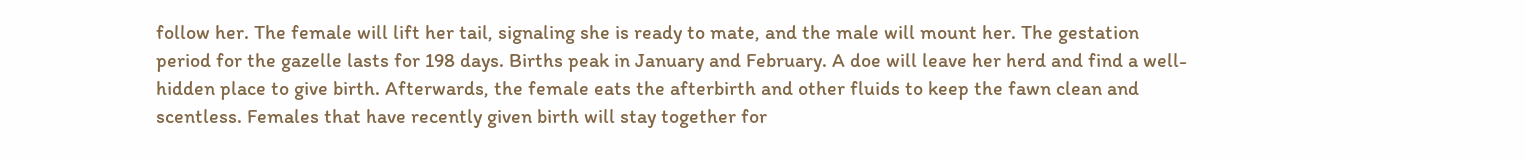follow her. The female will lift her tail, signaling she is ready to mate, and the male will mount her. The gestation period for the gazelle lasts for 198 days. Births peak in January and February. A doe will leave her herd and find a well-hidden place to give birth. Afterwards, the female eats the afterbirth and other fluids to keep the fawn clean and scentless. Females that have recently given birth will stay together for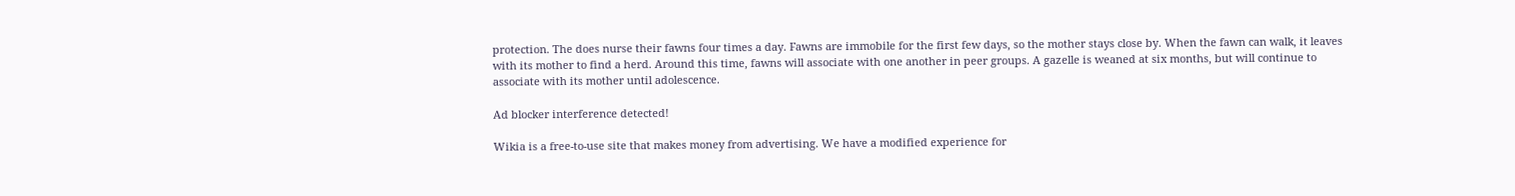protection. The does nurse their fawns four times a day. Fawns are immobile for the first few days, so the mother stays close by. When the fawn can walk, it leaves with its mother to find a herd. Around this time, fawns will associate with one another in peer groups. A gazelle is weaned at six months, but will continue to associate with its mother until adolescence.

Ad blocker interference detected!

Wikia is a free-to-use site that makes money from advertising. We have a modified experience for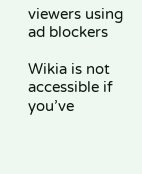viewers using ad blockers

Wikia is not accessible if you’ve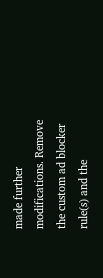made further modifications. Remove the custom ad blocker rule(s) and the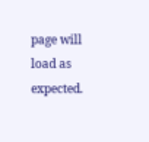page will load as expected.